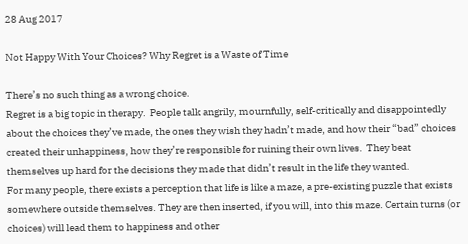28 Aug 2017

Not Happy With Your Choices? Why Regret is a Waste of Time

There’s no such thing as a wrong choice.
Regret is a big topic in therapy.  People talk angrily, mournfully, self-critically and disappointedly about the choices they’ve made, the ones they wish they hadn’t made, and how their “bad” choices created their unhappiness, how they’re responsible for ruining their own lives.  They beat themselves up hard for the decisions they made that didn’t result in the life they wanted.
For many people, there exists a perception that life is like a maze, a pre-existing puzzle that exists somewhere outside themselves. They are then inserted, if you will, into this maze. Certain turns (or choices) will lead them to happiness and other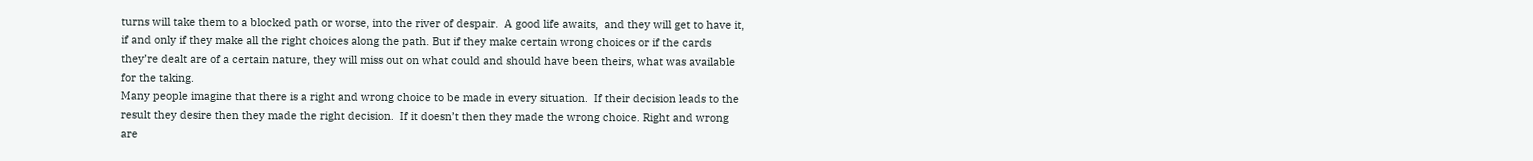turns will take them to a blocked path or worse, into the river of despair.  A good life awaits,  and they will get to have it, if and only if they make all the right choices along the path. But if they make certain wrong choices or if the cards they’re dealt are of a certain nature, they will miss out on what could and should have been theirs, what was available for the taking.
Many people imagine that there is a right and wrong choice to be made in every situation.  If their decision leads to the result they desire then they made the right decision.  If it doesn’t then they made the wrong choice. Right and wrong are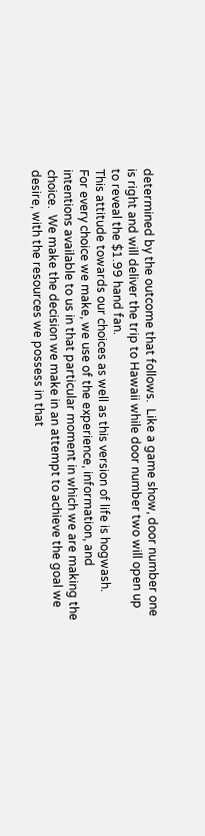determined by the outcome that follows.  Like a game show, door number one is right and will deliver the trip to Hawaii while door number two will open up to reveal the $1.99 hand fan.
This attitude towards our choices as well as this version of life is hogwash.
For every choice we make, we use of the experience, information, and intentions available to us in that particular moment in which we are making the choice.  We make the decision we make in an attempt to achieve the goal we desire, with the resources we possess in that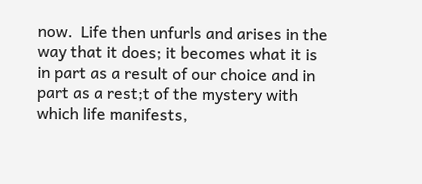now.  Life then unfurls and arises in the way that it does; it becomes what it is in part as a result of our choice and in part as a rest;t of the mystery with which life manifests,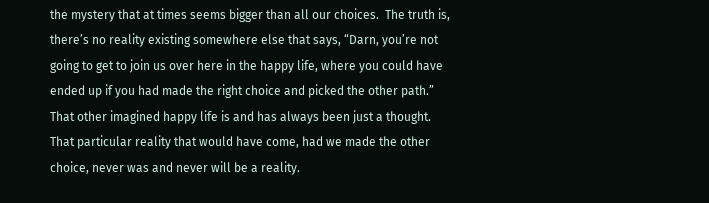the mystery that at times seems bigger than all our choices.  The truth is, there’s no reality existing somewhere else that says, “Darn, you’re not going to get to join us over here in the happy life, where you could have ended up if you had made the right choice and picked the other path.”  That other imagined happy life is and has always been just a thought.  That particular reality that would have come, had we made the other choice, never was and never will be a reality.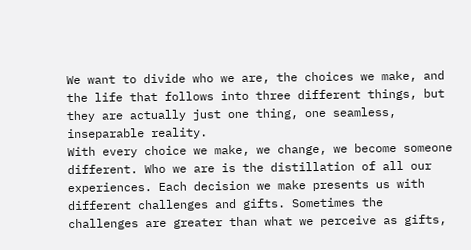We want to divide who we are, the choices we make, and the life that follows into three different things, but they are actually just one thing, one seamless, inseparable reality.
With every choice we make, we change, we become someone different. Who we are is the distillation of all our experiences. Each decision we make presents us with different challenges and gifts. Sometimes the challenges are greater than what we perceive as gifts,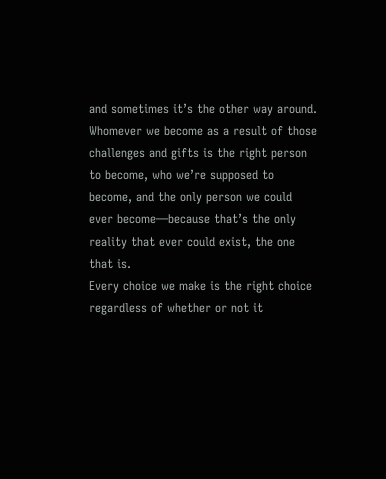and sometimes it’s the other way around. Whomever we become as a result of those challenges and gifts is the right person to become, who we’re supposed to become, and the only person we could ever become—because that’s the only reality that ever could exist, the one that is.
Every choice we make is the right choice regardless of whether or not it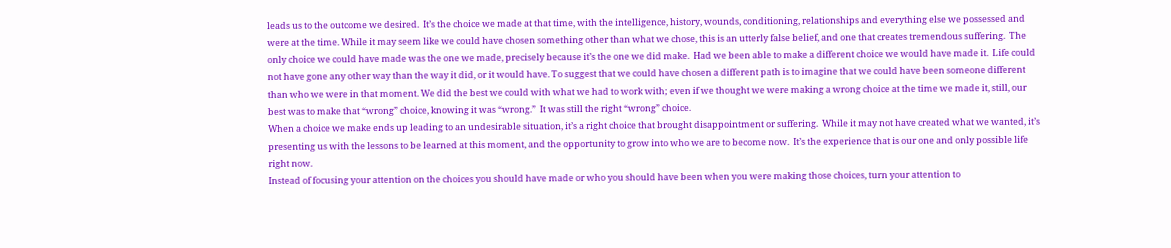leads us to the outcome we desired.  It’s the choice we made at that time, with the intelligence, history, wounds, conditioning, relationships and everything else we possessed and were at the time. While it may seem like we could have chosen something other than what we chose, this is an utterly false belief, and one that creates tremendous suffering.  The only choice we could have made was the one we made, precisely because it’s the one we did make.  Had we been able to make a different choice we would have made it.  Life could not have gone any other way than the way it did, or it would have. To suggest that we could have chosen a different path is to imagine that we could have been someone different than who we were in that moment. We did the best we could with what we had to work with; even if we thought we were making a wrong choice at the time we made it, still, our best was to make that “wrong” choice, knowing it was “wrong.”  It was still the right “wrong” choice.
When a choice we make ends up leading to an undesirable situation, it’s a right choice that brought disappointment or suffering.  While it may not have created what we wanted, it’s presenting us with the lessons to be learned at this moment, and the opportunity to grow into who we are to become now.  It’s the experience that is our one and only possible life right now.
Instead of focusing your attention on the choices you should have made or who you should have been when you were making those choices, turn your attention to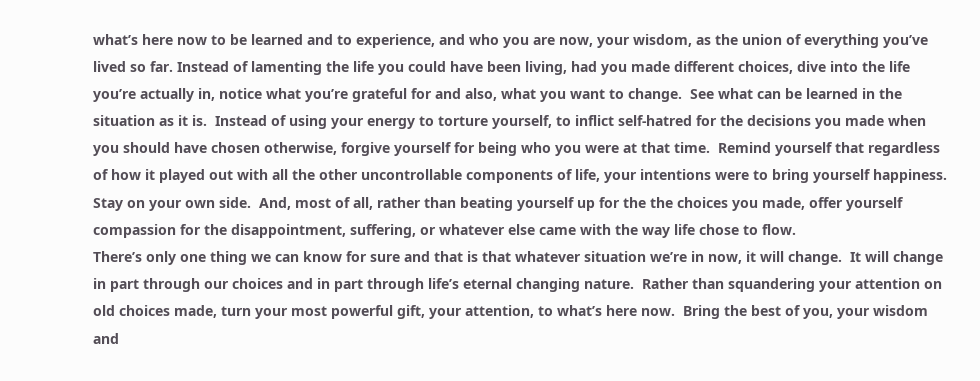what’s here now to be learned and to experience, and who you are now, your wisdom, as the union of everything you’ve lived so far. Instead of lamenting the life you could have been living, had you made different choices, dive into the life you’re actually in, notice what you’re grateful for and also, what you want to change.  See what can be learned in the situation as it is.  Instead of using your energy to torture yourself, to inflict self-hatred for the decisions you made when you should have chosen otherwise, forgive yourself for being who you were at that time.  Remind yourself that regardless of how it played out with all the other uncontrollable components of life, your intentions were to bring yourself happiness.  Stay on your own side.  And, most of all, rather than beating yourself up for the the choices you made, offer yourself compassion for the disappointment, suffering, or whatever else came with the way life chose to flow.
There’s only one thing we can know for sure and that is that whatever situation we’re in now, it will change.  It will change in part through our choices and in part through life’s eternal changing nature.  Rather than squandering your attention on old choices made, turn your most powerful gift, your attention, to what’s here now.  Bring the best of you, your wisdom and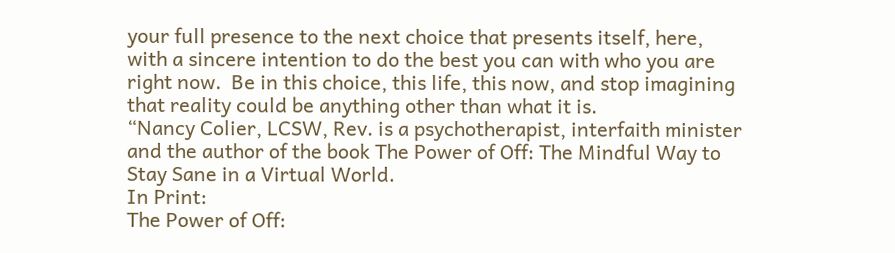your full presence to the next choice that presents itself, here, with a sincere intention to do the best you can with who you are right now.  Be in this choice, this life, this now, and stop imagining that reality could be anything other than what it is.
“Nancy Colier, LCSW, Rev. is a psychotherapist, interfaith minister and the author of the book The Power of Off: The Mindful Way to Stay Sane in a Virtual World.
In Print:
The Power of Off: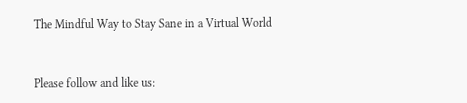The Mindful Way to Stay Sane in a Virtual World


Please follow and like us: